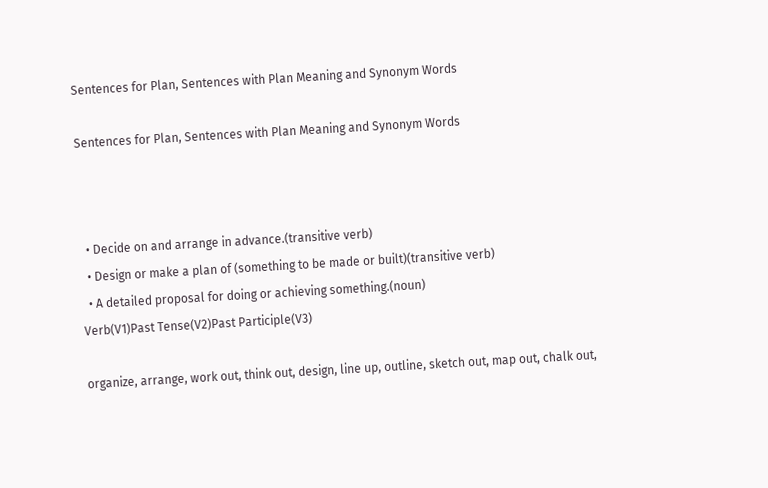Sentences for Plan, Sentences with Plan Meaning and Synonym Words

Sentences for Plan, Sentences with Plan Meaning and Synonym Words



  • Decide on and arrange in advance.(transitive verb)
  • Design or make a plan of (something to be made or built)(transitive verb)
  • A detailed proposal for doing or achieving something.(noun)
Verb(V1)Past Tense(V2)Past Participle(V3)

organize, arrange, work out, think out, design, line up, outline, sketch out, map out, chalk out,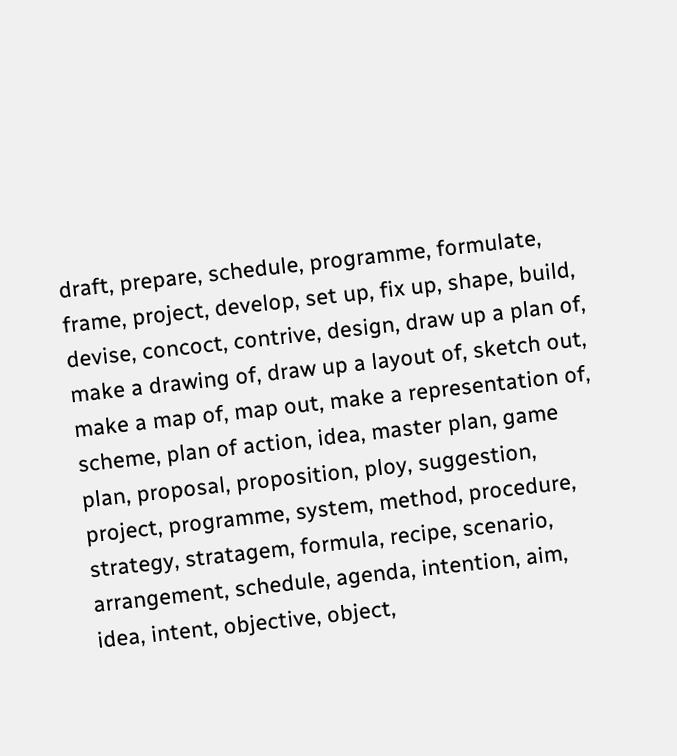draft, prepare, schedule, programme, formulate, frame, project, develop, set up, fix up, shape, build, devise, concoct, contrive, design, draw up a plan of, make a drawing of, draw up a layout of, sketch out, make a map of, map out, make a representation of, scheme, plan of action, idea, master plan, game plan, proposal, proposition, ploy, suggestion, project, programme, system, method, procedure, strategy, stratagem, formula, recipe, scenario, arrangement, schedule, agenda, intention, aim, idea, intent, objective, object,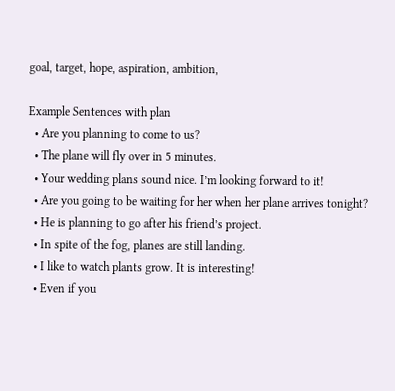goal, target, hope, aspiration, ambition,

Example Sentences with plan
  • Are you planning to come to us?
  • The plane will fly over in 5 minutes.
  • Your wedding plans sound nice. I’m looking forward to it!
  • Are you going to be waiting for her when her plane arrives tonight?
  • He is planning to go after his friend’s project.
  • In spite of the fog, planes are still landing.
  • I like to watch plants grow. It is interesting!
  • Even if you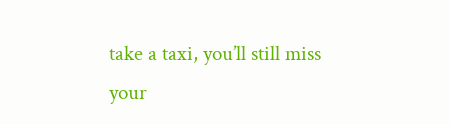take a taxi, you’ll still miss your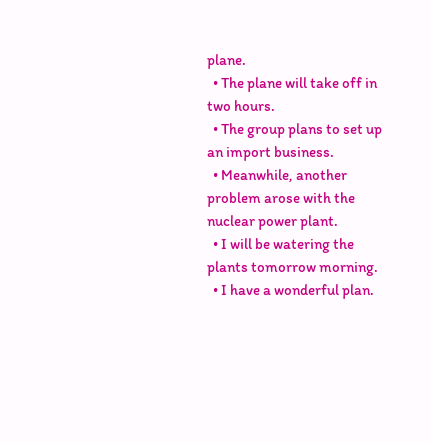plane.
  • The plane will take off in two hours.
  • The group plans to set up an import business.
  • Meanwhile, another problem arose with the nuclear power plant.
  • I will be watering the plants tomorrow morning.
  • I have a wonderful plan.